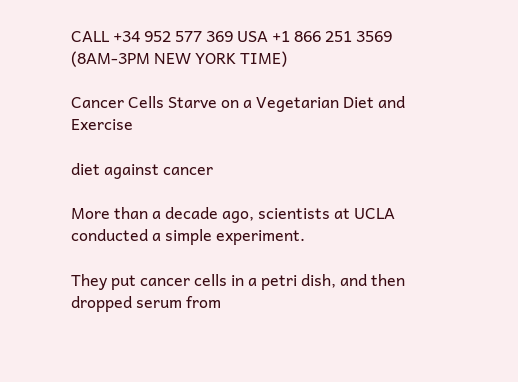CALL +34 952 577 369 USA +1 866 251 3569 (8AM-3PM NEW YORK TIME)

Cancer Cells Starve on a Vegetarian Diet and Exercise

diet against cancer

More than a decade ago, scientists at UCLA conducted a simple experiment.

They put cancer cells in a petri dish, and then dropped serum from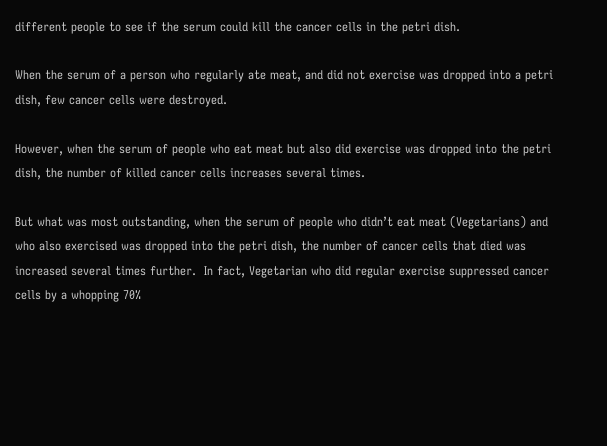different people to see if the serum could kill the cancer cells in the petri dish.

When the serum of a person who regularly ate meat, and did not exercise was dropped into a petri dish, few cancer cells were destroyed.

However, when the serum of people who eat meat but also did exercise was dropped into the petri dish, the number of killed cancer cells increases several times.

But what was most outstanding, when the serum of people who didn’t eat meat (Vegetarians) and who also exercised was dropped into the petri dish, the number of cancer cells that died was increased several times further.  In fact, Vegetarian who did regular exercise suppressed cancer cells by a whopping 70%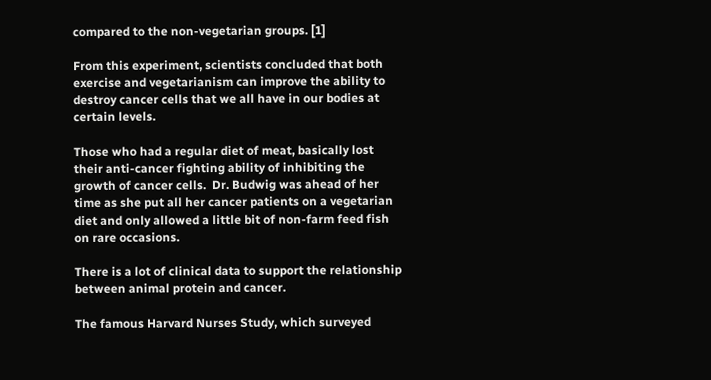compared to the non-vegetarian groups. [1]

From this experiment, scientists concluded that both exercise and vegetarianism can improve the ability to destroy cancer cells that we all have in our bodies at certain levels.

Those who had a regular diet of meat, basically lost their anti-cancer fighting ability of inhibiting the growth of cancer cells.  Dr. Budwig was ahead of her time as she put all her cancer patients on a vegetarian diet and only allowed a little bit of non-farm feed fish on rare occasions.

There is a lot of clinical data to support the relationship between animal protein and cancer.

The famous Harvard Nurses Study, which surveyed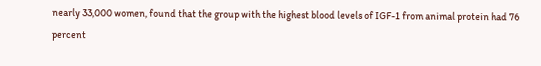nearly 33,000 women, found that the group with the highest blood levels of IGF-1 from animal protein had 76 percent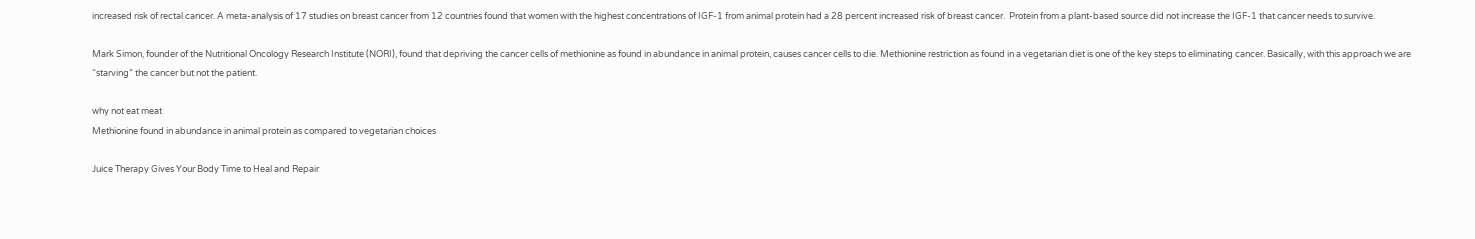increased risk of rectal cancer. A meta-analysis of 17 studies on breast cancer from 12 countries found that women with the highest concentrations of IGF-1 from animal protein had a 28 percent increased risk of breast cancer.  Protein from a plant-based source did not increase the IGF-1 that cancer needs to survive.

Mark Simon, founder of the Nutritional Oncology Research Institute (NORI), found that depriving the cancer cells of methionine as found in abundance in animal protein, causes cancer cells to die. Methionine restriction as found in a vegetarian diet is one of the key steps to eliminating cancer. Basically, with this approach we are “starving” the cancer but not the patient.

why not eat meat
Methionine found in abundance in animal protein as compared to vegetarian choices

Juice Therapy Gives Your Body Time to Heal and Repair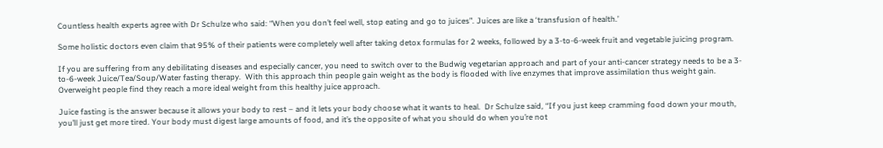Countless health experts agree with Dr Schulze who said: “When you don’t feel well, stop eating and go to juices”. Juices are like a ‘transfusion of health.’

Some holistic doctors even claim that 95% of their patients were completely well after taking detox formulas for 2 weeks, followed by a 3-to-6-week fruit and vegetable juicing program.

If you are suffering from any debilitating diseases and especially cancer, you need to switch over to the Budwig vegetarian approach and part of your anti-cancer strategy needs to be a 3-to-6-week Juice/Tea/Soup/Water fasting therapy.  With this approach thin people gain weight as the body is flooded with live enzymes that improve assimilation thus weight gain.  Overweight people find they reach a more ideal weight from this healthy juice approach.

Juice fasting is the answer because it allows your body to rest – and it lets your body choose what it wants to heal.  Dr Schulze said, “If you just keep cramming food down your mouth, you’ll just get more tired. Your body must digest large amounts of food, and it’s the opposite of what you should do when you’re not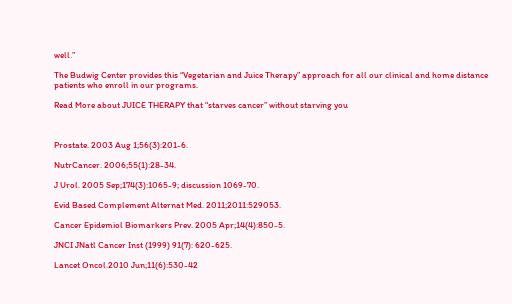well.”

The Budwig Center provides this “Vegetarian and Juice Therapy” approach for all our clinical and home distance patients who enroll in our programs.

Read More about JUICE THERAPY that “starves cancer” without starving you



Prostate. 2003 Aug 1;56(3):201-6.

NutrCancer. 2006;55(1):28-34.

J Urol. 2005 Sep;174(3):1065-9; discussion 1069-70.

Evid Based Complement Alternat Med. 2011;2011:529053.

Cancer Epidemiol Biomarkers Prev. 2005 Apr;14(4):850-5.

JNCI JNatl Cancer Inst (1999) 91(7): 620-625.

Lancet Oncol.2010 Jun;11(6):530-42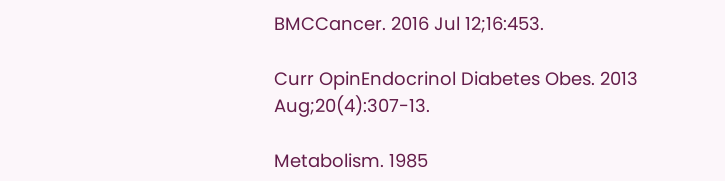BMCCancer. 2016 Jul 12;16:453.

Curr OpinEndocrinol Diabetes Obes. 2013 Aug;20(4):307-13.

Metabolism. 1985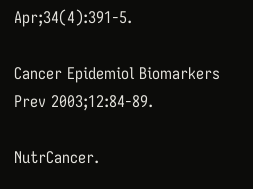Apr;34(4):391-5.

Cancer Epidemiol Biomarkers Prev 2003;12:84-89.

NutrCancer.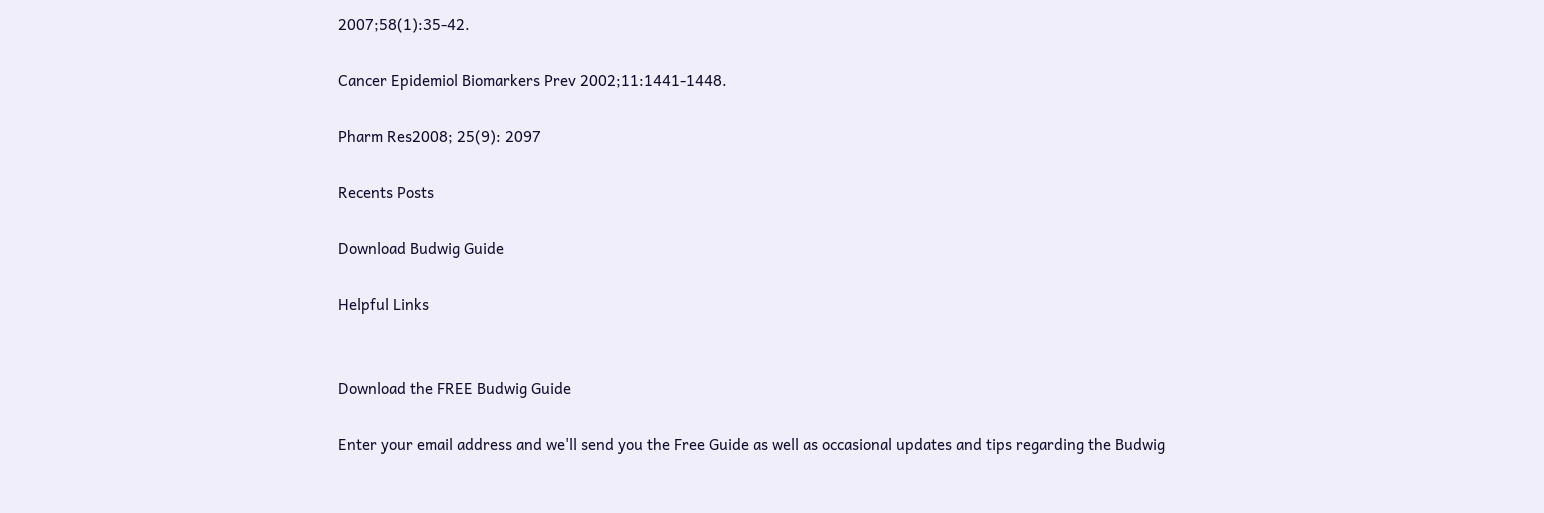2007;58(1):35-42.

Cancer Epidemiol Biomarkers Prev 2002;11:1441-1448.

Pharm Res2008; 25(9): 2097

Recents Posts

Download Budwig Guide

Helpful Links


Download the FREE Budwig Guide

Enter your email address and we'll send you the Free Guide as well as occasional updates and tips regarding the Budwig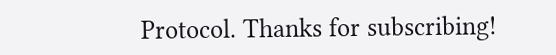Protocol. Thanks for subscribing!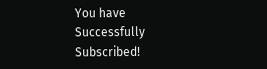You have Successfully Subscribed!